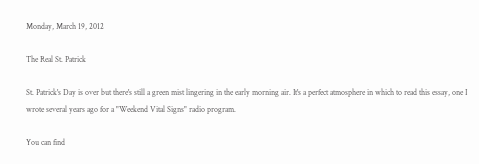Monday, March 19, 2012

The Real St. Patrick

St. Patrick's Day is over but there's still a green mist lingering in the early morning air. It's a perfect atmosphere in which to read this essay, one I wrote several years ago for a "Weekend Vital Signs" radio program.

You can find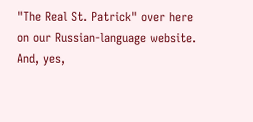"The Real St. Patrick" over here on our Russian-language website. And, yes,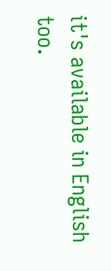it's available in English too.